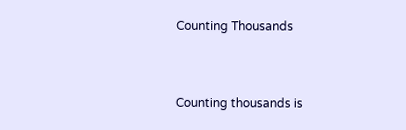Counting Thousands


Counting thousands is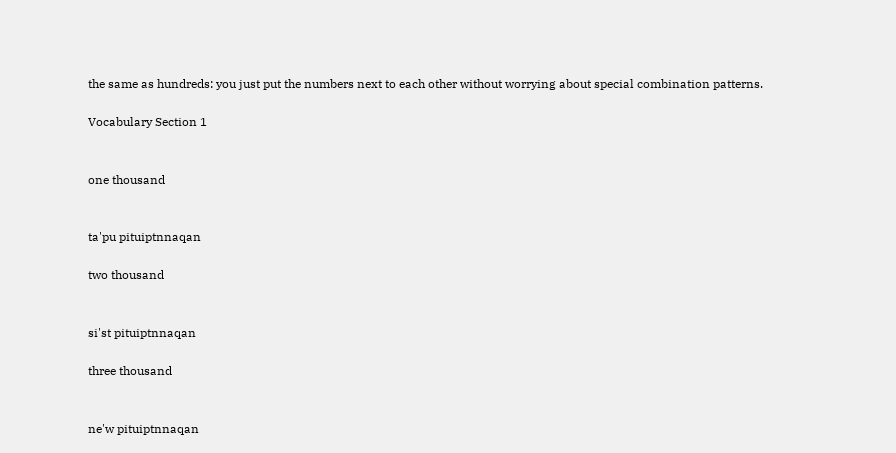the same as hundreds: you just put the numbers next to each other without worrying about special combination patterns.

Vocabulary Section 1


one thousand


ta'pu pituiptnnaqan

two thousand


si'st pituiptnnaqan

three thousand


ne'w pituiptnnaqan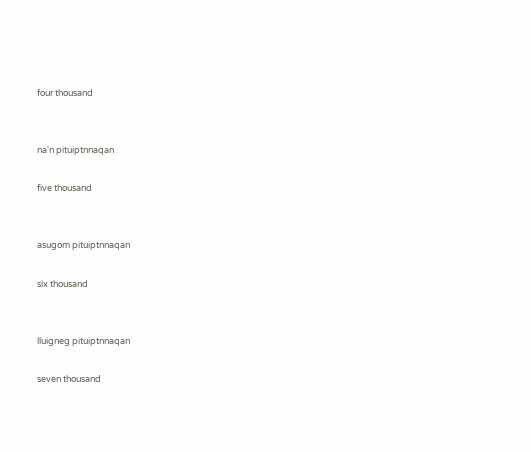four thousand


na'n pituiptnnaqan

five thousand


asugom pituiptnnaqan

six thousand


lluigneg pituiptnnaqan

seven thousand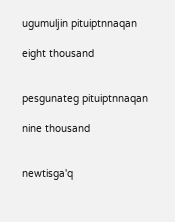ugumuljin pituiptnnaqan

eight thousand


pesgunateg pituiptnnaqan

nine thousand


newtisga'q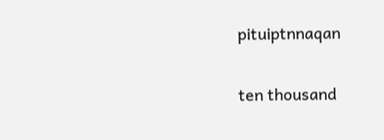pituiptnnaqan

ten thousand